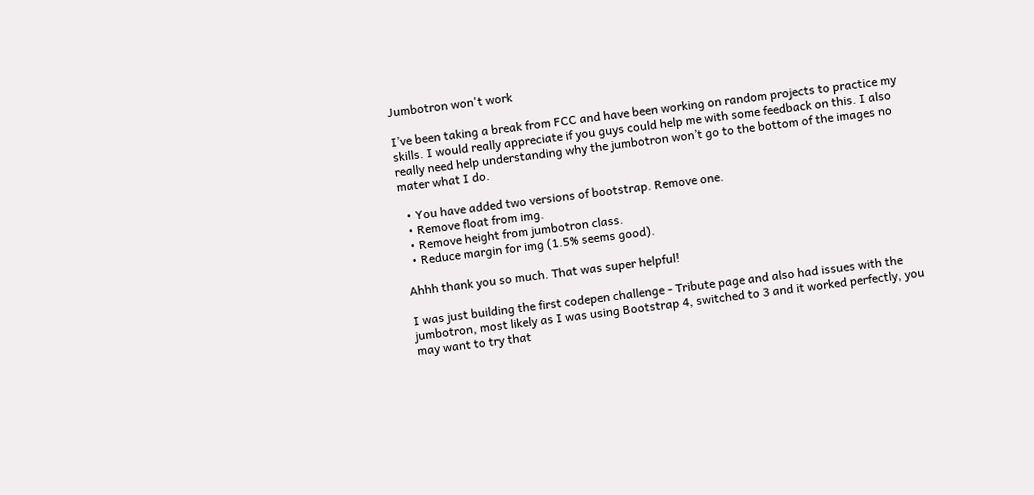Jumbotron won't work

I’ve been taking a break from FCC and have been working on random projects to practice my skills. I would really appreciate if you guys could help me with some feedback on this. I also really need help understanding why the jumbotron won’t go to the bottom of the images no mater what I do.

  • You have added two versions of bootstrap. Remove one.
  • Remove float from img.
  • Remove height from jumbotron class.
  • Reduce margin for img (1.5% seems good).

Ahhh thank you so much. That was super helpful!

I was just building the first codepen challenge - Tribute page and also had issues with the jumbotron, most likely as I was using Bootstrap 4, switched to 3 and it worked perfectly, you may want to try that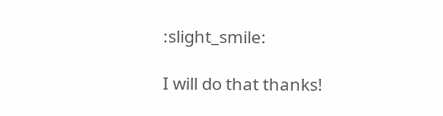:slight_smile:

I will do that thanks!